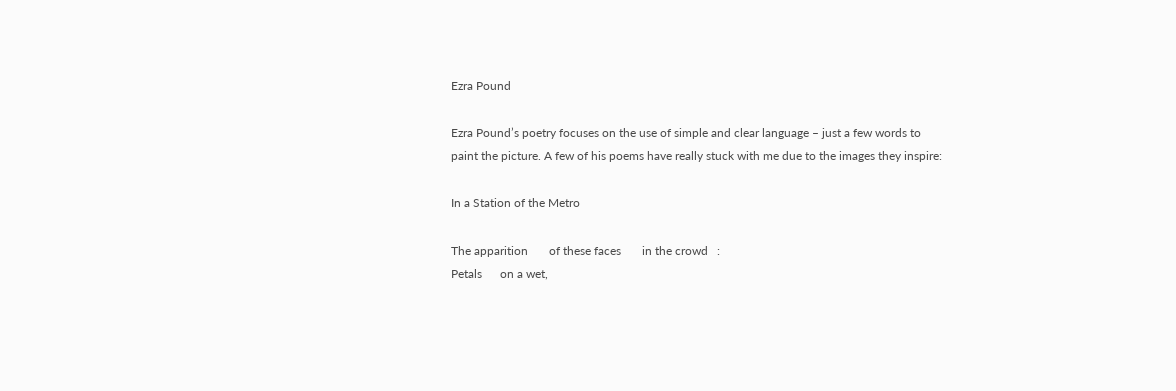Ezra Pound

Ezra Pound’s poetry focuses on the use of simple and clear language – just a few words to paint the picture. A few of his poems have really stuck with me due to the images they inspire:

In a Station of the Metro

The apparition       of these faces       in the crowd   :
Petals      on a wet,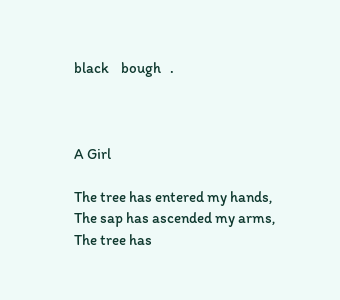black    bough   .



A Girl

The tree has entered my hands,
The sap has ascended my arms,
The tree has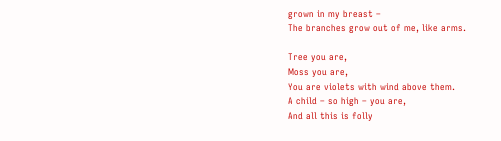grown in my breast –
The branches grow out of me, like arms.

Tree you are,
Moss you are,
You are violets with wind above them.
A child – so high – you are,
And all this is folly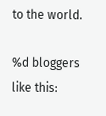to the world.

%d bloggers like this: